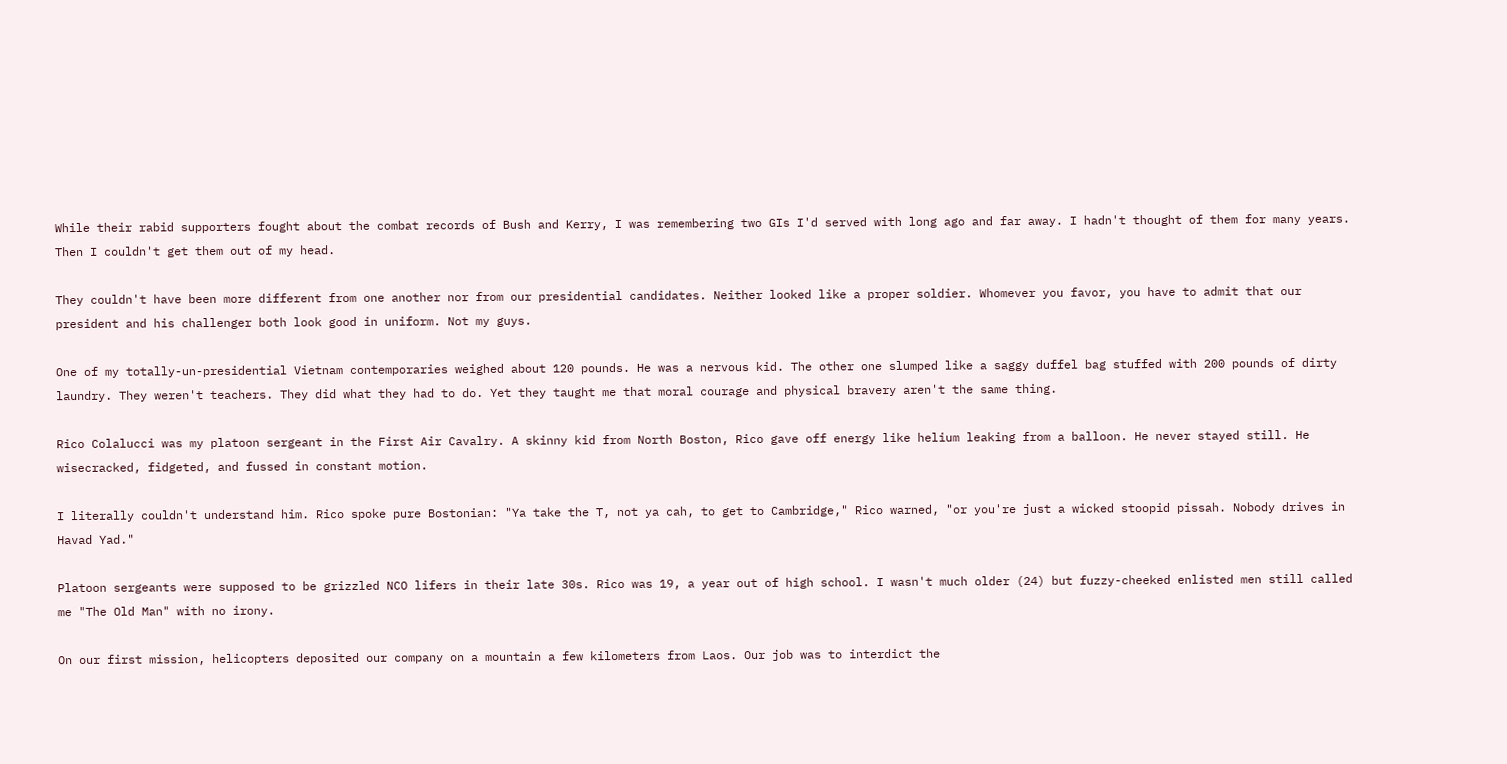While their rabid supporters fought about the combat records of Bush and Kerry, I was remembering two GIs I'd served with long ago and far away. I hadn't thought of them for many years. Then I couldn't get them out of my head.

They couldn't have been more different from one another nor from our presidential candidates. Neither looked like a proper soldier. Whomever you favor, you have to admit that our president and his challenger both look good in uniform. Not my guys.

One of my totally-un-presidential Vietnam contemporaries weighed about 120 pounds. He was a nervous kid. The other one slumped like a saggy duffel bag stuffed with 200 pounds of dirty laundry. They weren't teachers. They did what they had to do. Yet they taught me that moral courage and physical bravery aren't the same thing.

Rico Colalucci was my platoon sergeant in the First Air Cavalry. A skinny kid from North Boston, Rico gave off energy like helium leaking from a balloon. He never stayed still. He wisecracked, fidgeted, and fussed in constant motion.

I literally couldn't understand him. Rico spoke pure Bostonian: "Ya take the T, not ya cah, to get to Cambridge," Rico warned, "or you're just a wicked stoopid pissah. Nobody drives in Havad Yad."

Platoon sergeants were supposed to be grizzled NCO lifers in their late 30s. Rico was 19, a year out of high school. I wasn't much older (24) but fuzzy-cheeked enlisted men still called me "The Old Man" with no irony.

On our first mission, helicopters deposited our company on a mountain a few kilometers from Laos. Our job was to interdict the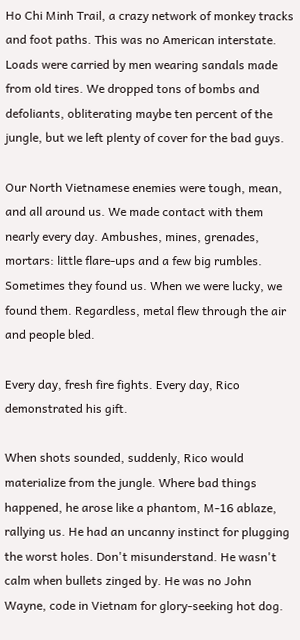Ho Chi Minh Trail, a crazy network of monkey tracks and foot paths. This was no American interstate. Loads were carried by men wearing sandals made from old tires. We dropped tons of bombs and defoliants, obliterating maybe ten percent of the jungle, but we left plenty of cover for the bad guys.

Our North Vietnamese enemies were tough, mean, and all around us. We made contact with them nearly every day. Ambushes, mines, grenades, mortars: little flare-ups and a few big rumbles. Sometimes they found us. When we were lucky, we found them. Regardless, metal flew through the air and people bled.

Every day, fresh fire fights. Every day, Rico demonstrated his gift.

When shots sounded, suddenly, Rico would materialize from the jungle. Where bad things happened, he arose like a phantom, M-16 ablaze, rallying us. He had an uncanny instinct for plugging the worst holes. Don't misunderstand. He wasn't calm when bullets zinged by. He was no John Wayne, code in Vietnam for glory-seeking hot dog.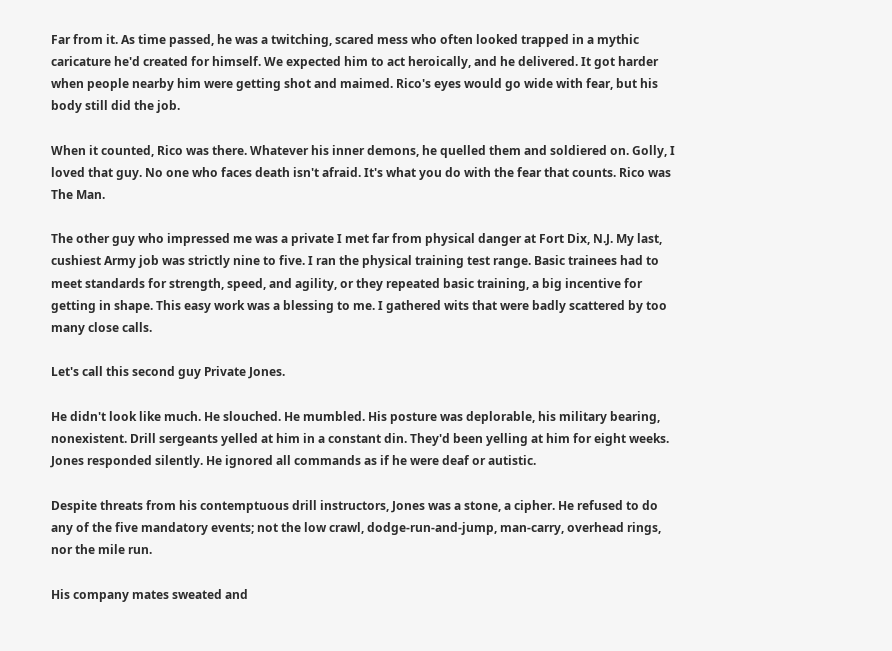Far from it. As time passed, he was a twitching, scared mess who often looked trapped in a mythic caricature he'd created for himself. We expected him to act heroically, and he delivered. It got harder when people nearby him were getting shot and maimed. Rico's eyes would go wide with fear, but his body still did the job.

When it counted, Rico was there. Whatever his inner demons, he quelled them and soldiered on. Golly, I loved that guy. No one who faces death isn't afraid. It's what you do with the fear that counts. Rico was The Man.

The other guy who impressed me was a private I met far from physical danger at Fort Dix, N.J. My last, cushiest Army job was strictly nine to five. I ran the physical training test range. Basic trainees had to meet standards for strength, speed, and agility, or they repeated basic training, a big incentive for getting in shape. This easy work was a blessing to me. I gathered wits that were badly scattered by too many close calls.

Let's call this second guy Private Jones.

He didn't look like much. He slouched. He mumbled. His posture was deplorable, his military bearing, nonexistent. Drill sergeants yelled at him in a constant din. They'd been yelling at him for eight weeks. Jones responded silently. He ignored all commands as if he were deaf or autistic.

Despite threats from his contemptuous drill instructors, Jones was a stone, a cipher. He refused to do any of the five mandatory events; not the low crawl, dodge-run-and-jump, man-carry, overhead rings, nor the mile run.

His company mates sweated and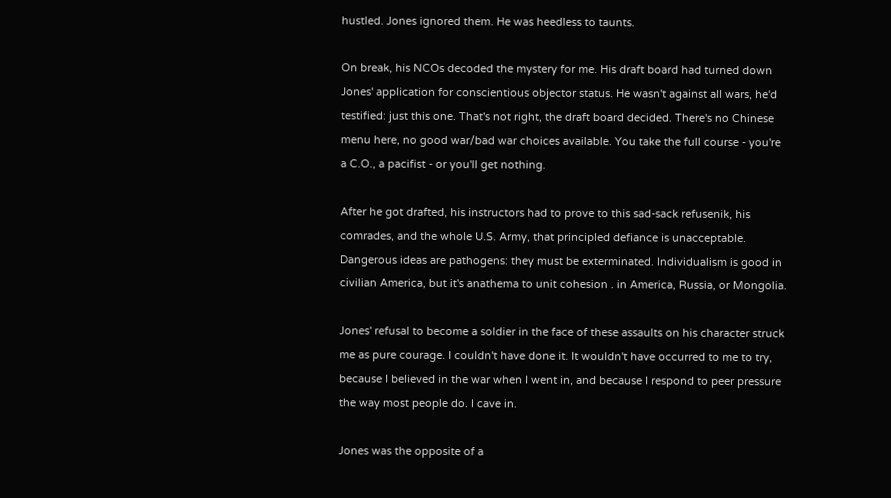hustled. Jones ignored them. He was heedless to taunts.

On break, his NCOs decoded the mystery for me. His draft board had turned down Jones' application for conscientious objector status. He wasn't against all wars, he'd testified: just this one. That's not right, the draft board decided. There's no Chinese menu here, no good war/bad war choices available. You take the full course - you're a C.O., a pacifist - or you'll get nothing.

After he got drafted, his instructors had to prove to this sad-sack refusenik, his comrades, and the whole U.S. Army, that principled defiance is unacceptable. Dangerous ideas are pathogens: they must be exterminated. Individualism is good in civilian America, but it's anathema to unit cohesion . in America, Russia, or Mongolia.

Jones' refusal to become a soldier in the face of these assaults on his character struck me as pure courage. I couldn't have done it. It wouldn't have occurred to me to try, because I believed in the war when I went in, and because I respond to peer pressure the way most people do. I cave in.

Jones was the opposite of a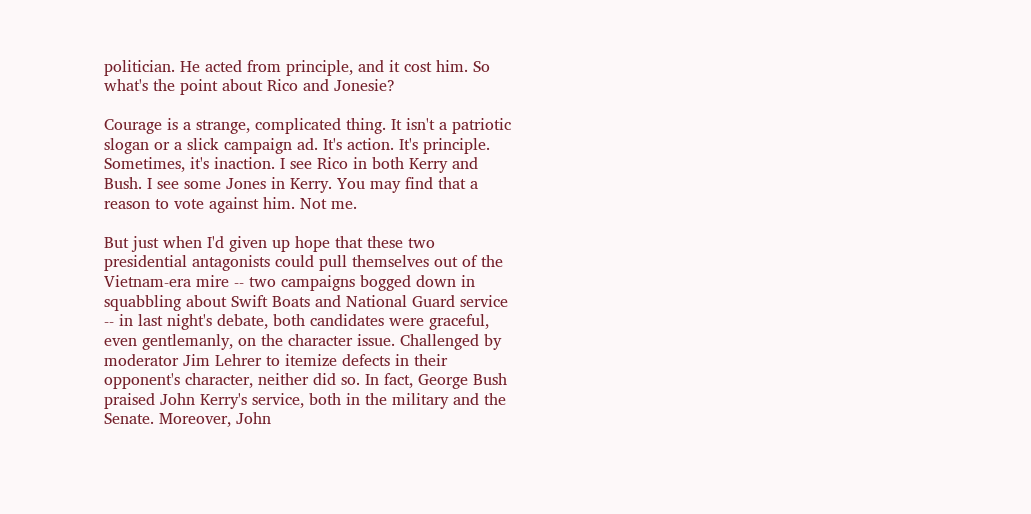politician. He acted from principle, and it cost him. So what's the point about Rico and Jonesie?

Courage is a strange, complicated thing. It isn't a patriotic slogan or a slick campaign ad. It's action. It's principle. Sometimes, it's inaction. I see Rico in both Kerry and Bush. I see some Jones in Kerry. You may find that a reason to vote against him. Not me.

But just when I'd given up hope that these two presidential antagonists could pull themselves out of the Vietnam-era mire -- two campaigns bogged down in squabbling about Swift Boats and National Guard service -- in last night's debate, both candidates were graceful, even gentlemanly, on the character issue. Challenged by moderator Jim Lehrer to itemize defects in their opponent's character, neither did so. In fact, George Bush praised John Kerry's service, both in the military and the Senate. Moreover, John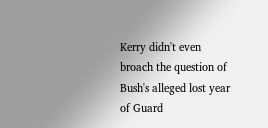Kerry didn't even broach the question of Bush's alleged lost year of Guard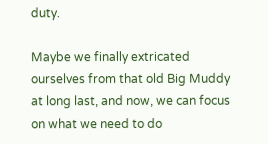duty.

Maybe we finally extricated ourselves from that old Big Muddy at long last, and now, we can focus on what we need to do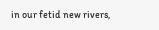in our fetid new rivers,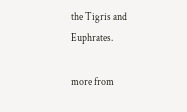the Tigris and Euphrates.

more from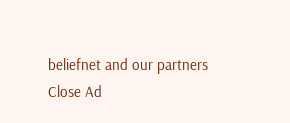beliefnet and our partners
Close Ad